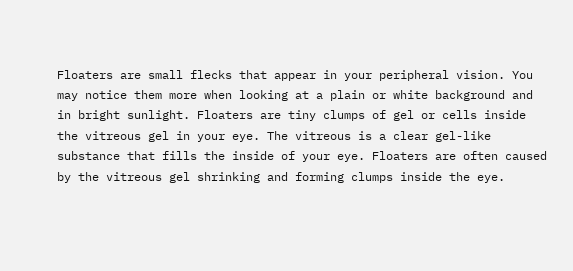Floaters are small flecks that appear in your peripheral vision. You may notice them more when looking at a plain or white background and in bright sunlight. Floaters are tiny clumps of gel or cells inside the vitreous gel in your eye. The vitreous is a clear gel-like substance that fills the inside of your eye. Floaters are often caused by the vitreous gel shrinking and forming clumps inside the eye.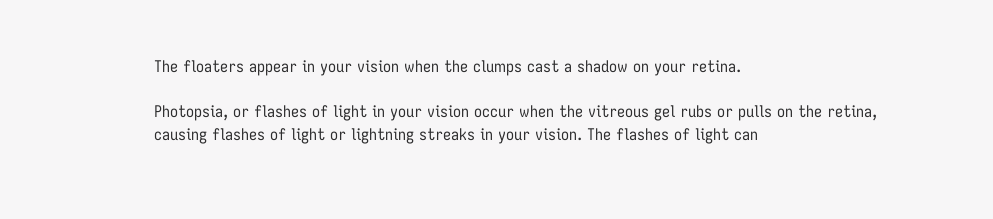The floaters appear in your vision when the clumps cast a shadow on your retina.

Photopsia, or flashes of light in your vision occur when the vitreous gel rubs or pulls on the retina, causing flashes of light or lightning streaks in your vision. The flashes of light can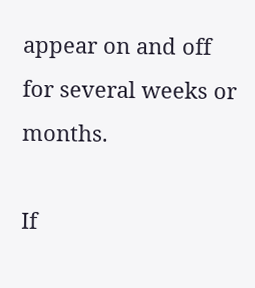appear on and off for several weeks or months.

If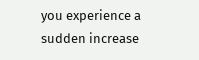you experience a sudden increase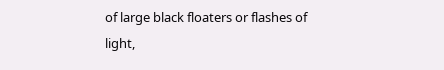of large black floaters or flashes of light,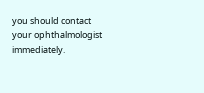you should contact your ophthalmologist immediately.